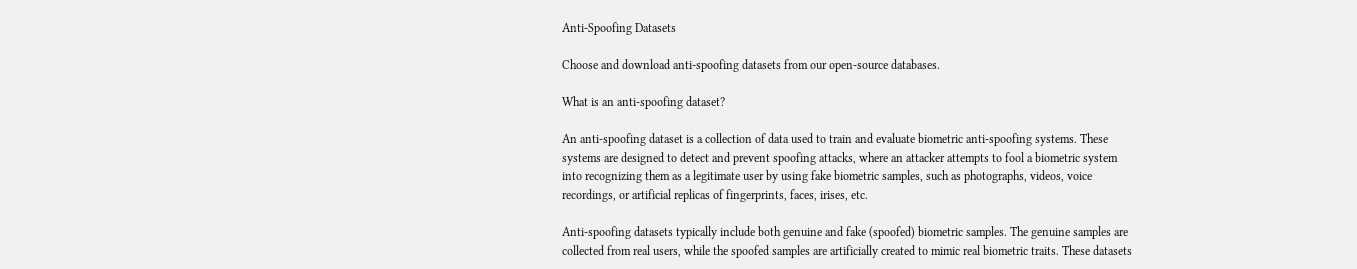Anti-Spoofing Datasets

Choose and download anti-spoofing datasets from our open-source databases.

What is an anti-spoofing dataset?

An anti-spoofing dataset is a collection of data used to train and evaluate biometric anti-spoofing systems. These systems are designed to detect and prevent spoofing attacks, where an attacker attempts to fool a biometric system into recognizing them as a legitimate user by using fake biometric samples, such as photographs, videos, voice recordings, or artificial replicas of fingerprints, faces, irises, etc.

Anti-spoofing datasets typically include both genuine and fake (spoofed) biometric samples. The genuine samples are collected from real users, while the spoofed samples are artificially created to mimic real biometric traits. These datasets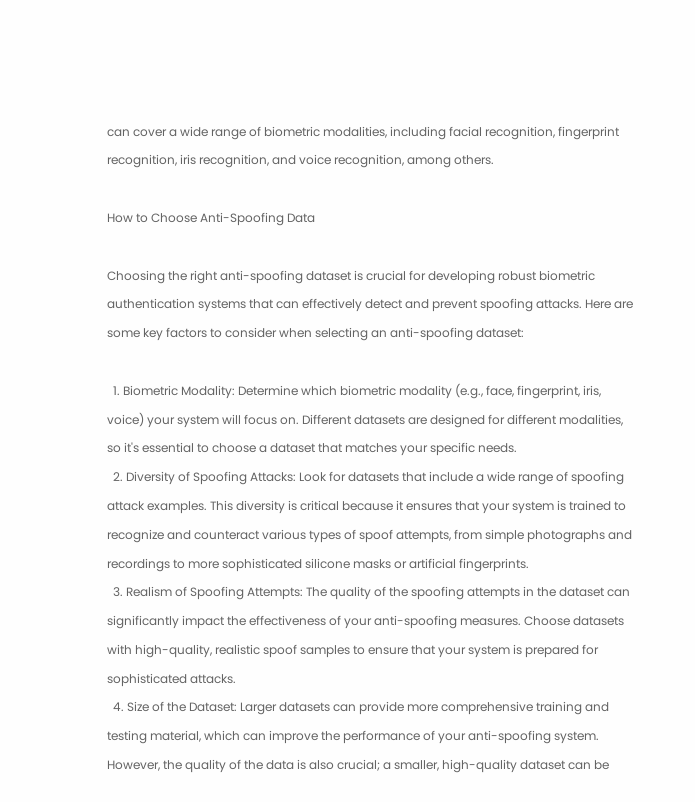can cover a wide range of biometric modalities, including facial recognition, fingerprint recognition, iris recognition, and voice recognition, among others.

How to Choose Anti-Spoofing Data

Choosing the right anti-spoofing dataset is crucial for developing robust biometric authentication systems that can effectively detect and prevent spoofing attacks. Here are some key factors to consider when selecting an anti-spoofing dataset:

  1. Biometric Modality: Determine which biometric modality (e.g., face, fingerprint, iris, voice) your system will focus on. Different datasets are designed for different modalities, so it's essential to choose a dataset that matches your specific needs.
  2. Diversity of Spoofing Attacks: Look for datasets that include a wide range of spoofing attack examples. This diversity is critical because it ensures that your system is trained to recognize and counteract various types of spoof attempts, from simple photographs and recordings to more sophisticated silicone masks or artificial fingerprints.
  3. Realism of Spoofing Attempts: The quality of the spoofing attempts in the dataset can significantly impact the effectiveness of your anti-spoofing measures. Choose datasets with high-quality, realistic spoof samples to ensure that your system is prepared for sophisticated attacks.
  4. Size of the Dataset: Larger datasets can provide more comprehensive training and testing material, which can improve the performance of your anti-spoofing system. However, the quality of the data is also crucial; a smaller, high-quality dataset can be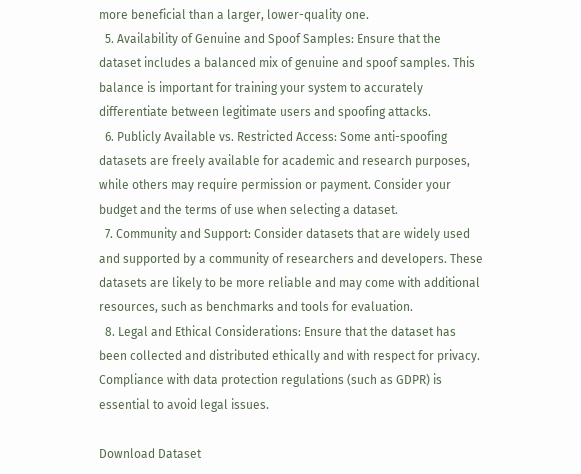more beneficial than a larger, lower-quality one.
  5. Availability of Genuine and Spoof Samples: Ensure that the dataset includes a balanced mix of genuine and spoof samples. This balance is important for training your system to accurately differentiate between legitimate users and spoofing attacks.
  6. Publicly Available vs. Restricted Access: Some anti-spoofing datasets are freely available for academic and research purposes, while others may require permission or payment. Consider your budget and the terms of use when selecting a dataset.
  7. Community and Support: Consider datasets that are widely used and supported by a community of researchers and developers. These datasets are likely to be more reliable and may come with additional resources, such as benchmarks and tools for evaluation.
  8. Legal and Ethical Considerations: Ensure that the dataset has been collected and distributed ethically and with respect for privacy. Compliance with data protection regulations (such as GDPR) is essential to avoid legal issues.

Download Dataset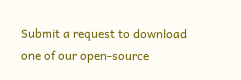Submit a request to download one of our open-source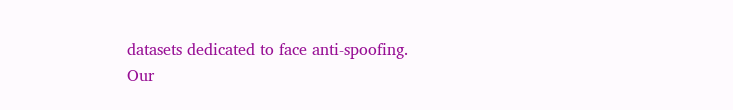datasets dedicated to face anti-spoofing.
Our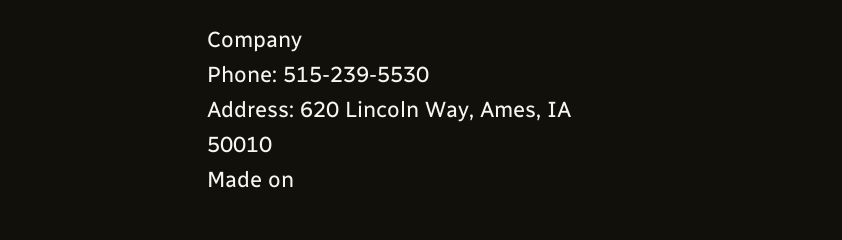Company
Phone: 515-239-5530
Address: 620 Lincoln Way, Ames, IA 50010
Made on